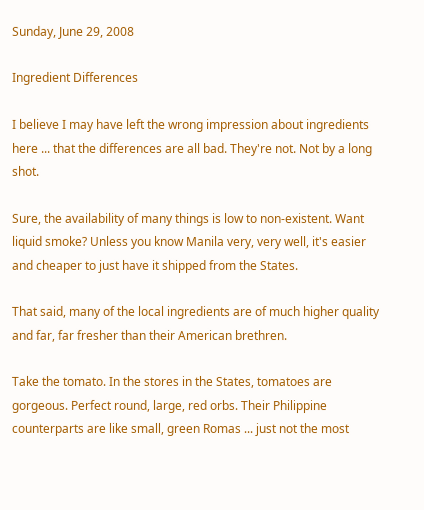Sunday, June 29, 2008

Ingredient Differences

I believe I may have left the wrong impression about ingredients here ... that the differences are all bad. They're not. Not by a long shot.

Sure, the availability of many things is low to non-existent. Want liquid smoke? Unless you know Manila very, very well, it's easier and cheaper to just have it shipped from the States.

That said, many of the local ingredients are of much higher quality and far, far fresher than their American brethren.

Take the tomato. In the stores in the States, tomatoes are gorgeous. Perfect round, large, red orbs. Their Philippine counterparts are like small, green Romas ... just not the most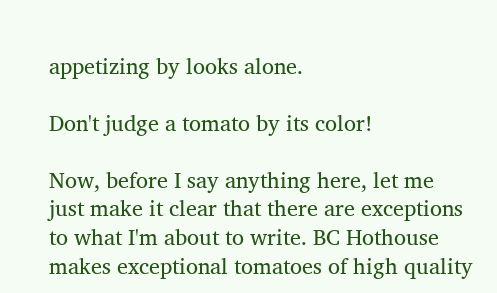appetizing by looks alone.

Don't judge a tomato by its color!

Now, before I say anything here, let me just make it clear that there are exceptions to what I'm about to write. BC Hothouse makes exceptional tomatoes of high quality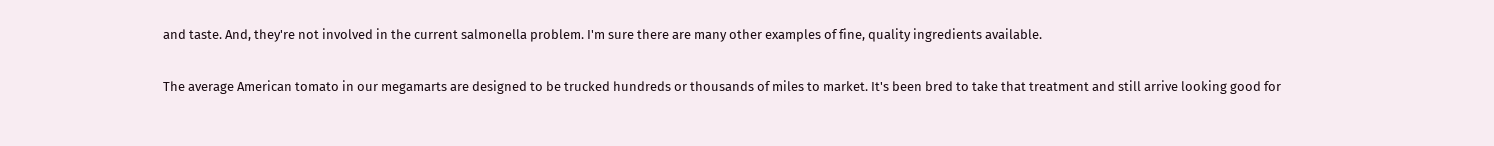and taste. And, they're not involved in the current salmonella problem. I'm sure there are many other examples of fine, quality ingredients available.

The average American tomato in our megamarts are designed to be trucked hundreds or thousands of miles to market. It's been bred to take that treatment and still arrive looking good for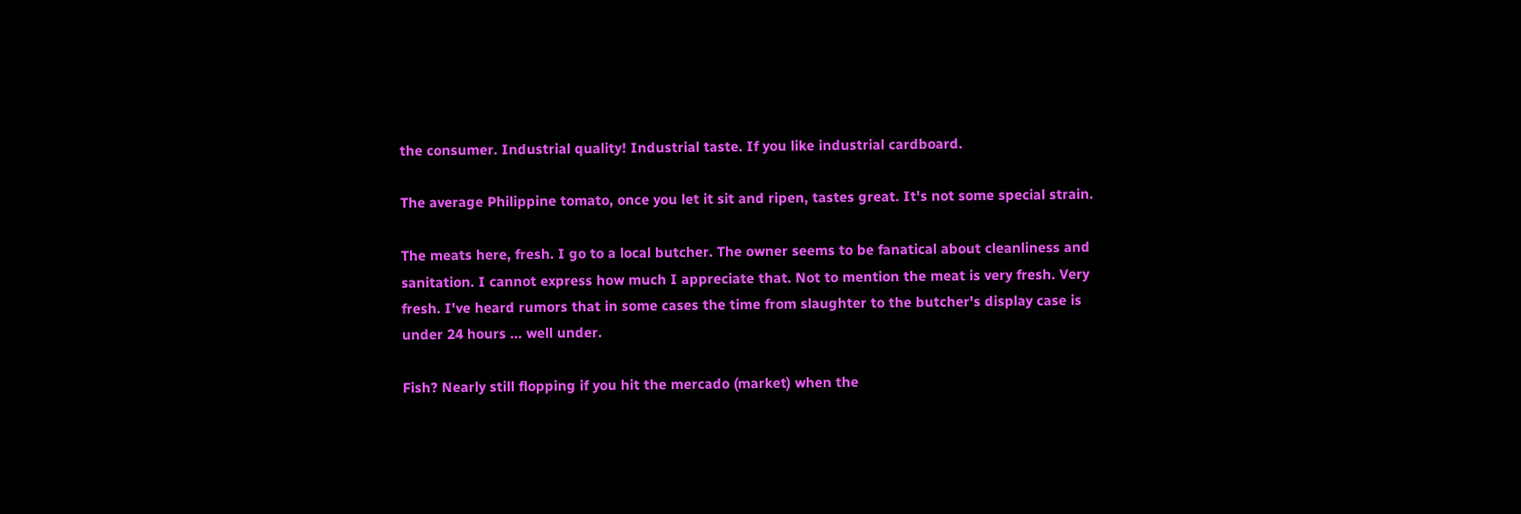the consumer. Industrial quality! Industrial taste. If you like industrial cardboard.

The average Philippine tomato, once you let it sit and ripen, tastes great. It's not some special strain.

The meats here, fresh. I go to a local butcher. The owner seems to be fanatical about cleanliness and sanitation. I cannot express how much I appreciate that. Not to mention the meat is very fresh. Very fresh. I've heard rumors that in some cases the time from slaughter to the butcher's display case is under 24 hours ... well under.

Fish? Nearly still flopping if you hit the mercado (market) when the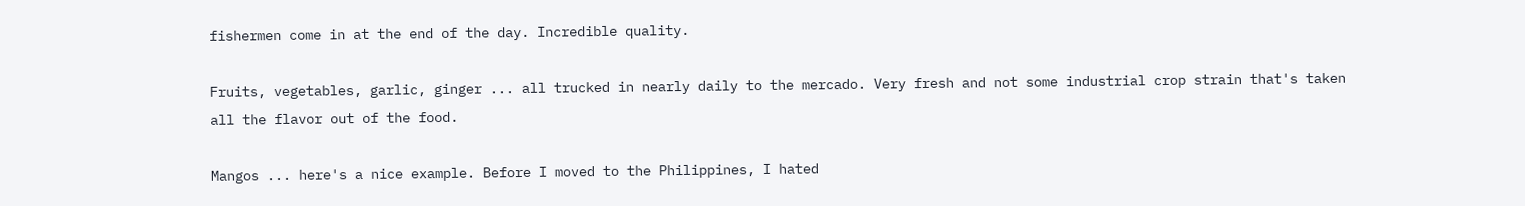fishermen come in at the end of the day. Incredible quality.

Fruits, vegetables, garlic, ginger ... all trucked in nearly daily to the mercado. Very fresh and not some industrial crop strain that's taken all the flavor out of the food.

Mangos ... here's a nice example. Before I moved to the Philippines, I hated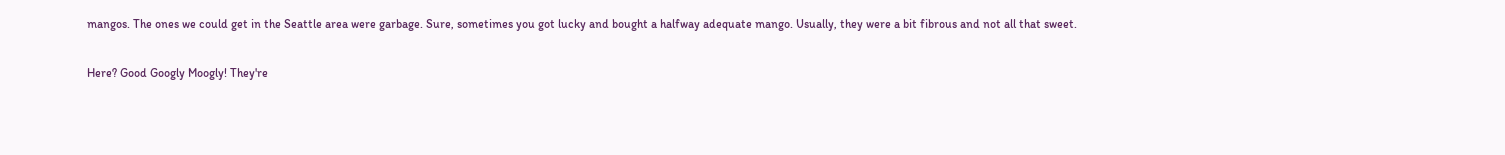mangos. The ones we could get in the Seattle area were garbage. Sure, sometimes you got lucky and bought a halfway adequate mango. Usually, they were a bit fibrous and not all that sweet.

Here? Good Googly Moogly! They're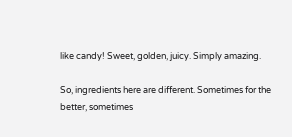like candy! Sweet, golden, juicy. Simply amazing.

So, ingredients here are different. Sometimes for the better, sometimes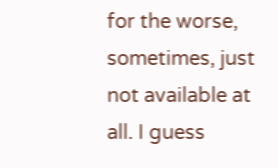for the worse, sometimes, just not available at all. I guess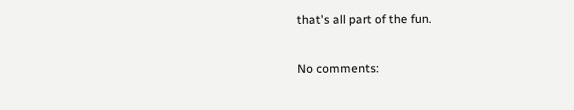that's all part of the fun.

No comments: